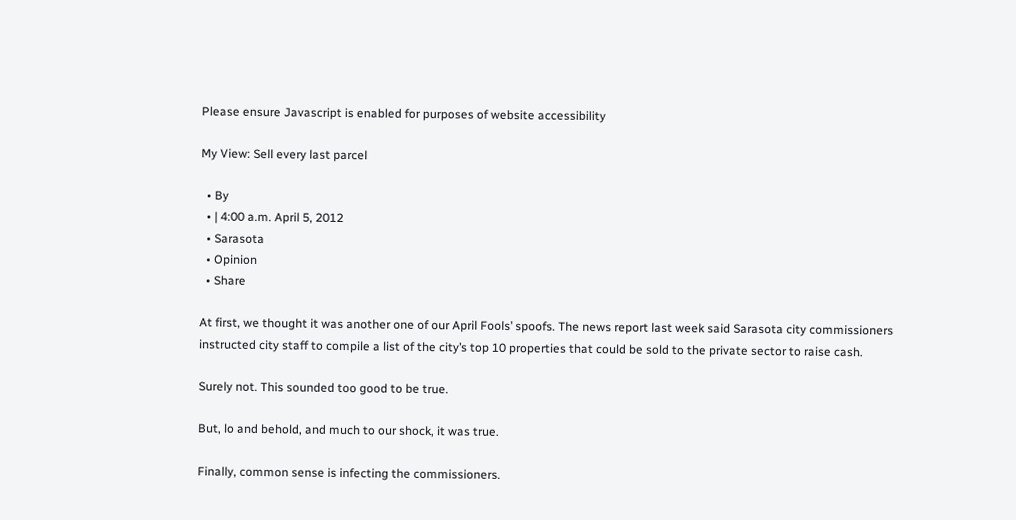Please ensure Javascript is enabled for purposes of website accessibility

My View: Sell every last parcel

  • By
  • | 4:00 a.m. April 5, 2012
  • Sarasota
  • Opinion
  • Share

At first, we thought it was another one of our April Fools’ spoofs. The news report last week said Sarasota city commissioners instructed city staff to compile a list of the city’s top 10 properties that could be sold to the private sector to raise cash.

Surely not. This sounded too good to be true.

But, lo and behold, and much to our shock, it was true.

Finally, common sense is infecting the commissioners.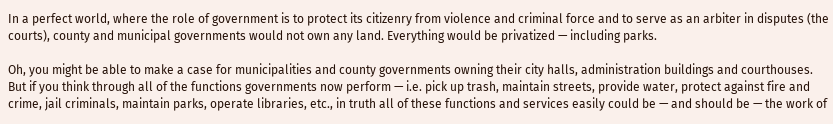In a perfect world, where the role of government is to protect its citizenry from violence and criminal force and to serve as an arbiter in disputes (the courts), county and municipal governments would not own any land. Everything would be privatized — including parks.

Oh, you might be able to make a case for municipalities and county governments owning their city halls, administration buildings and courthouses. But if you think through all of the functions governments now perform — i.e. pick up trash, maintain streets, provide water, protect against fire and crime, jail criminals, maintain parks, operate libraries, etc., in truth all of these functions and services easily could be — and should be — the work of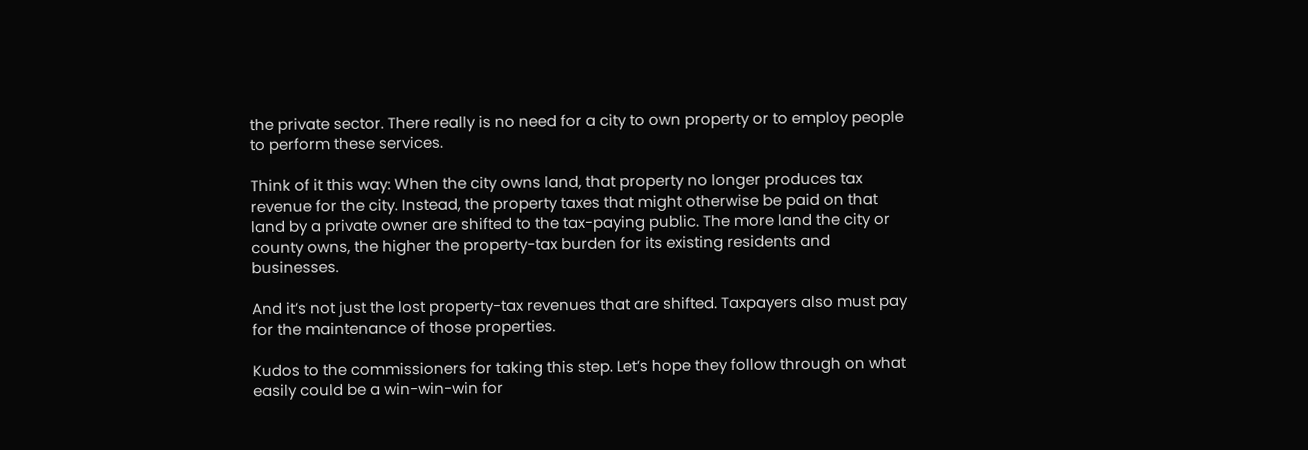the private sector. There really is no need for a city to own property or to employ people to perform these services.

Think of it this way: When the city owns land, that property no longer produces tax revenue for the city. Instead, the property taxes that might otherwise be paid on that land by a private owner are shifted to the tax-paying public. The more land the city or county owns, the higher the property-tax burden for its existing residents and businesses.

And it’s not just the lost property-tax revenues that are shifted. Taxpayers also must pay for the maintenance of those properties.

Kudos to the commissioners for taking this step. Let’s hope they follow through on what easily could be a win-win-win for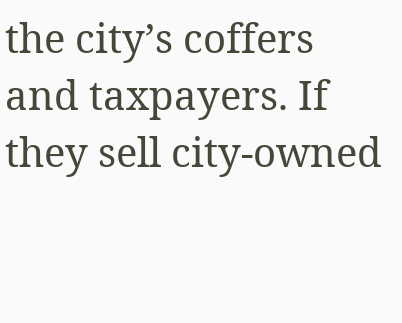the city’s coffers and taxpayers. If they sell city-owned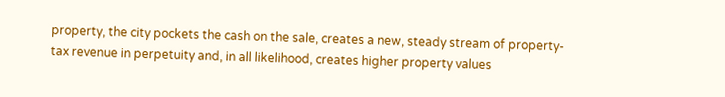property, the city pockets the cash on the sale, creates a new, steady stream of property-tax revenue in perpetuity and, in all likelihood, creates higher property values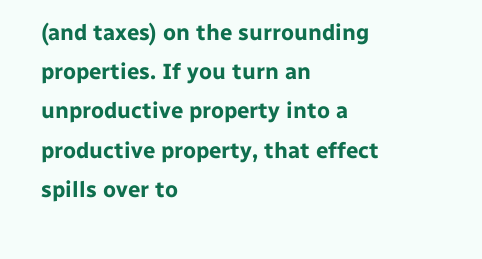(and taxes) on the surrounding properties. If you turn an unproductive property into a productive property, that effect spills over to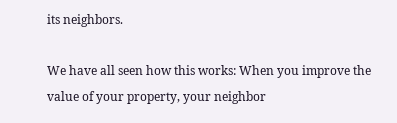its neighbors.

We have all seen how this works: When you improve the value of your property, your neighbor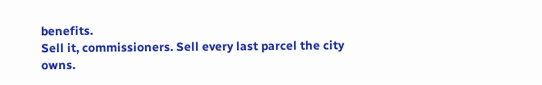benefits.
Sell it, commissioners. Sell every last parcel the city owns.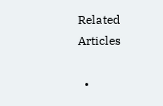Related Articles

  •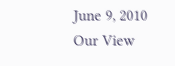June 9, 2010
Our View